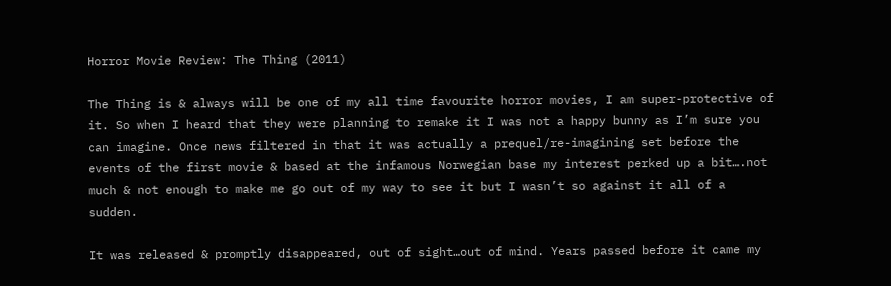Horror Movie Review: The Thing (2011)

The Thing is & always will be one of my all time favourite horror movies, I am super-protective of it. So when I heard that they were planning to remake it I was not a happy bunny as I’m sure you can imagine. Once news filtered in that it was actually a prequel/re-imagining set before the events of the first movie & based at the infamous Norwegian base my interest perked up a bit….not much & not enough to make me go out of my way to see it but I wasn’t so against it all of a sudden.

It was released & promptly disappeared, out of sight…out of mind. Years passed before it came my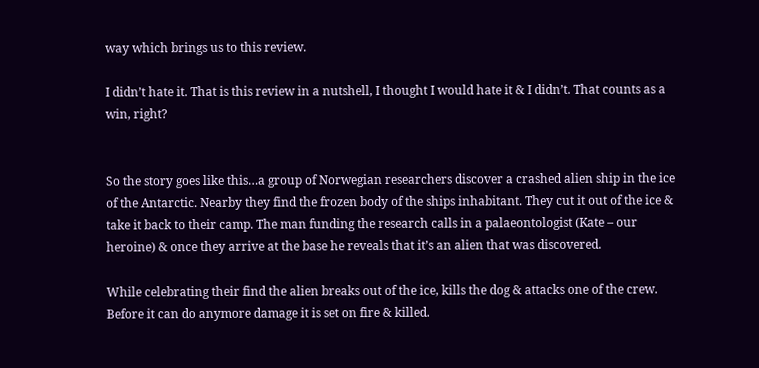way which brings us to this review.

I didn’t hate it. That is this review in a nutshell, I thought I would hate it & I didn’t. That counts as a win, right?


So the story goes like this…a group of Norwegian researchers discover a crashed alien ship in the ice of the Antarctic. Nearby they find the frozen body of the ships inhabitant. They cut it out of the ice & take it back to their camp. The man funding the research calls in a palaeontologist (Kate – our heroine) & once they arrive at the base he reveals that it’s an alien that was discovered.

While celebrating their find the alien breaks out of the ice, kills the dog & attacks one of the crew. Before it can do anymore damage it is set on fire & killed.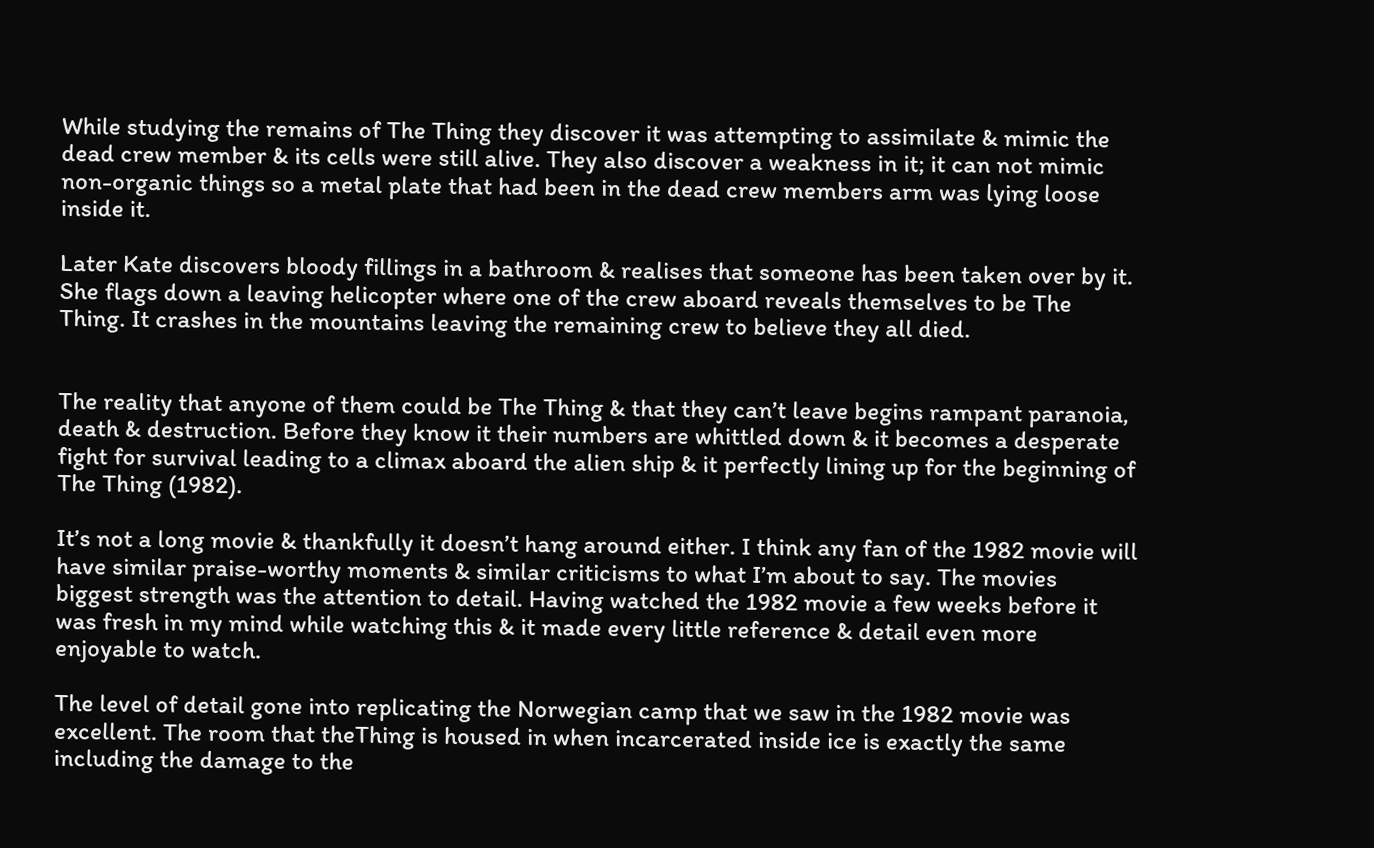While studying the remains of The Thing they discover it was attempting to assimilate & mimic the dead crew member & its cells were still alive. They also discover a weakness in it; it can not mimic non-organic things so a metal plate that had been in the dead crew members arm was lying loose inside it.

Later Kate discovers bloody fillings in a bathroom & realises that someone has been taken over by it. She flags down a leaving helicopter where one of the crew aboard reveals themselves to be The Thing. It crashes in the mountains leaving the remaining crew to believe they all died.


The reality that anyone of them could be The Thing & that they can’t leave begins rampant paranoia, death & destruction. Before they know it their numbers are whittled down & it becomes a desperate fight for survival leading to a climax aboard the alien ship & it perfectly lining up for the beginning of The Thing (1982).

It’s not a long movie & thankfully it doesn’t hang around either. I think any fan of the 1982 movie will have similar praise-worthy moments & similar criticisms to what I’m about to say. The movies biggest strength was the attention to detail. Having watched the 1982 movie a few weeks before it was fresh in my mind while watching this & it made every little reference & detail even more enjoyable to watch.

The level of detail gone into replicating the Norwegian camp that we saw in the 1982 movie was excellent. The room that theThing is housed in when incarcerated inside ice is exactly the same including the damage to the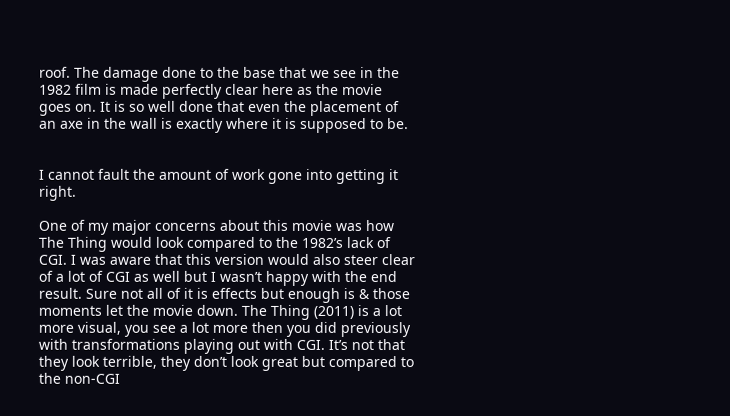roof. The damage done to the base that we see in the 1982 film is made perfectly clear here as the movie goes on. It is so well done that even the placement of an axe in the wall is exactly where it is supposed to be.


I cannot fault the amount of work gone into getting it right.

One of my major concerns about this movie was how The Thing would look compared to the 1982’s lack of CGI. I was aware that this version would also steer clear of a lot of CGI as well but I wasn’t happy with the end result. Sure not all of it is effects but enough is & those moments let the movie down. The Thing (2011) is a lot more visual, you see a lot more then you did previously with transformations playing out with CGI. It’s not that they look terrible, they don’t look great but compared to the non-CGI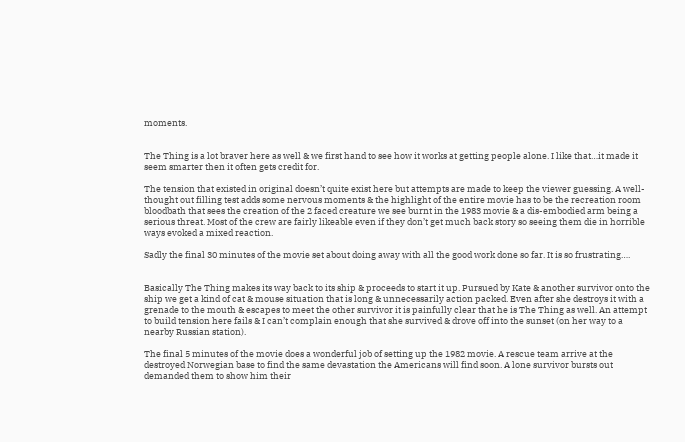moments.


The Thing is a lot braver here as well & we first hand to see how it works at getting people alone. I like that…it made it seem smarter then it often gets credit for.

The tension that existed in original doesn’t quite exist here but attempts are made to keep the viewer guessing. A well-thought out filling test adds some nervous moments & the highlight of the entire movie has to be the recreation room bloodbath that sees the creation of the 2 faced creature we see burnt in the 1983 movie & a dis-embodied arm being a serious threat. Most of the crew are fairly likeable even if they don’t get much back story so seeing them die in horrible ways evoked a mixed reaction.

Sadly the final 30 minutes of the movie set about doing away with all the good work done so far. It is so frustrating….


Basically The Thing makes its way back to its ship & proceeds to start it up. Pursued by Kate & another survivor onto the ship we get a kind of cat & mouse situation that is long & unnecessarily action packed. Even after she destroys it with a grenade to the mouth & escapes to meet the other survivor it is painfully clear that he is The Thing as well. An attempt to build tension here fails & I can’t complain enough that she survived & drove off into the sunset (on her way to a nearby Russian station).

The final 5 minutes of the movie does a wonderful job of setting up the 1982 movie. A rescue team arrive at the destroyed Norwegian base to find the same devastation the Americans will find soon. A lone survivor bursts out demanded them to show him their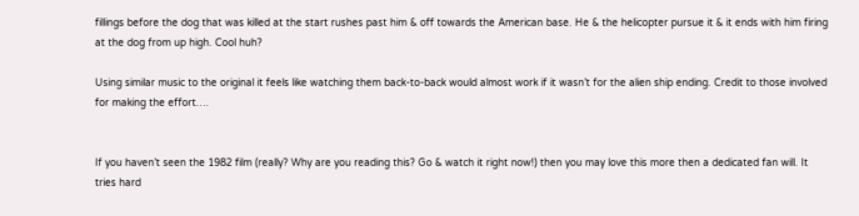fillings before the dog that was killed at the start rushes past him & off towards the American base. He & the helicopter pursue it & it ends with him firing at the dog from up high. Cool huh?

Using similar music to the original it feels like watching them back-to-back would almost work if it wasn’t for the alien ship ending. Credit to those involved for making the effort….


If you haven’t seen the 1982 film (really? Why are you reading this? Go & watch it right now!) then you may love this more then a dedicated fan will. It tries hard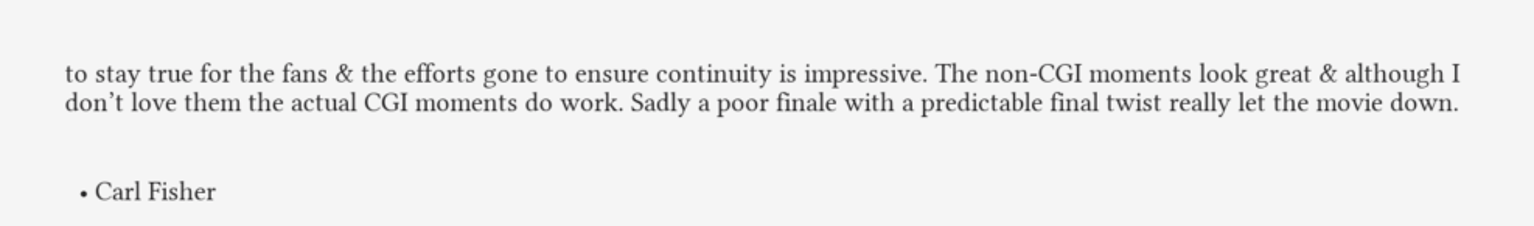to stay true for the fans & the efforts gone to ensure continuity is impressive. The non-CGI moments look great & although I don’t love them the actual CGI moments do work. Sadly a poor finale with a predictable final twist really let the movie down.


  • Carl Fisher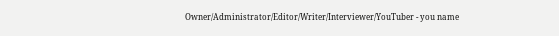Owner/Administrator/Editor/Writer/Interviewer/YouTuber - you name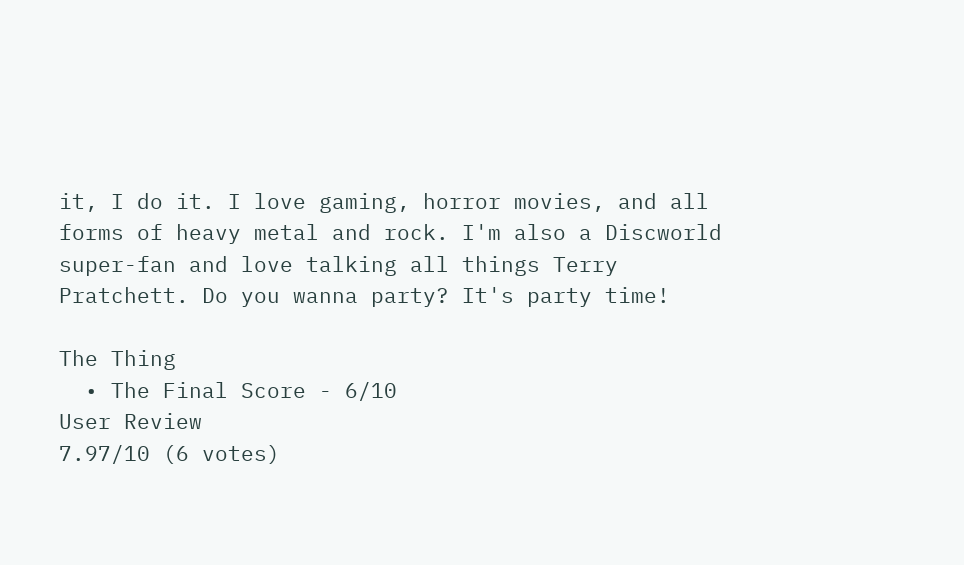it, I do it. I love gaming, horror movies, and all forms of heavy metal and rock. I'm also a Discworld super-fan and love talking all things Terry Pratchett. Do you wanna party? It's party time!

The Thing
  • The Final Score - 6/10
User Review
7.97/10 (6 votes)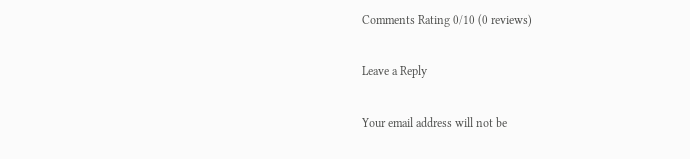Comments Rating 0/10 (0 reviews)

Leave a Reply

Your email address will not be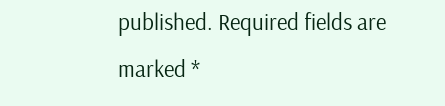published. Required fields are marked *